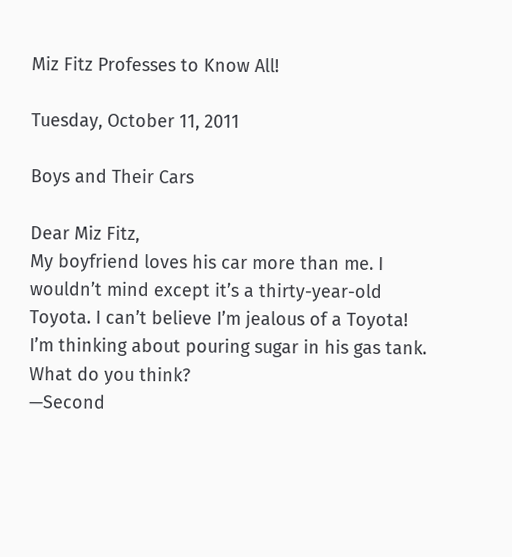Miz Fitz Professes to Know All!

Tuesday, October 11, 2011

Boys and Their Cars

Dear Miz Fitz,
My boyfriend loves his car more than me. I wouldn’t mind except it’s a thirty-year-old Toyota. I can’t believe I’m jealous of a Toyota! I’m thinking about pouring sugar in his gas tank. What do you think?
—Second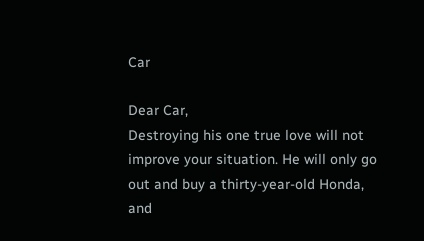Car

Dear Car,
Destroying his one true love will not improve your situation. He will only go out and buy a thirty-year-old Honda, and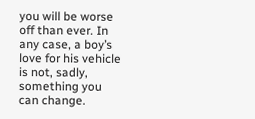you will be worse off than ever. In any case, a boy’s love for his vehicle is not, sadly, something you can change.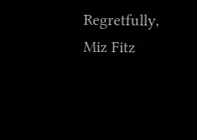Regretfully, Miz Fitz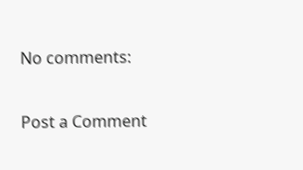No comments:

Post a Comment